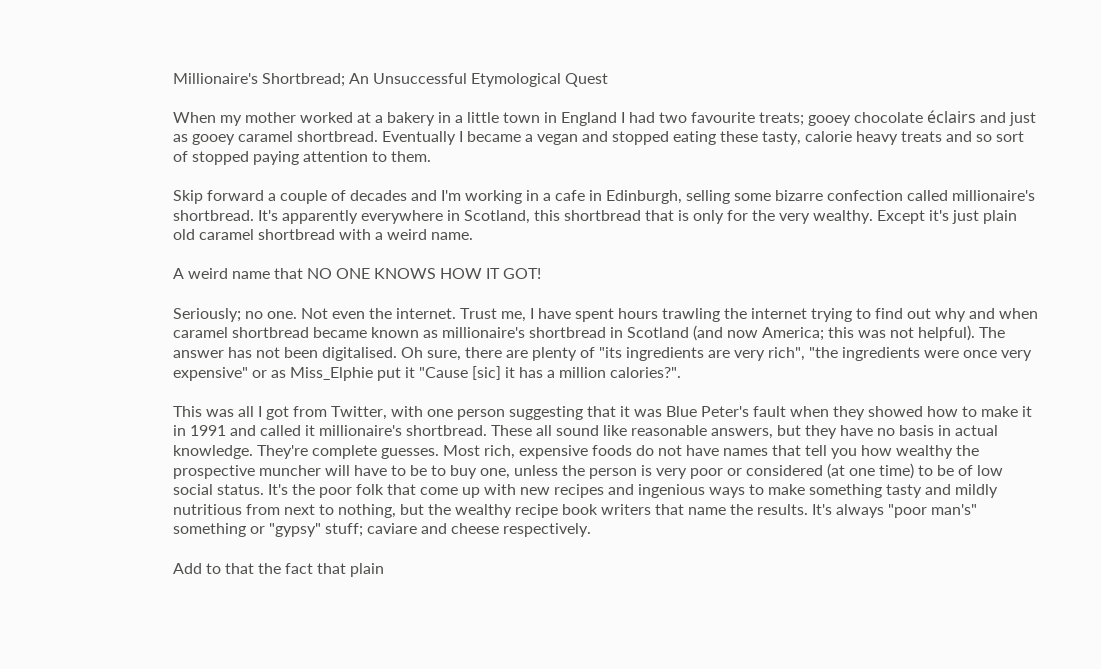Millionaire's Shortbread; An Unsuccessful Etymological Quest

When my mother worked at a bakery in a little town in England I had two favourite treats; gooey chocolate éclairs and just as gooey caramel shortbread. Eventually I became a vegan and stopped eating these tasty, calorie heavy treats and so sort of stopped paying attention to them.

Skip forward a couple of decades and I'm working in a cafe in Edinburgh, selling some bizarre confection called millionaire's shortbread. It's apparently everywhere in Scotland, this shortbread that is only for the very wealthy. Except it's just plain old caramel shortbread with a weird name.

A weird name that NO ONE KNOWS HOW IT GOT!

Seriously; no one. Not even the internet. Trust me, I have spent hours trawling the internet trying to find out why and when caramel shortbread became known as millionaire's shortbread in Scotland (and now America; this was not helpful). The answer has not been digitalised. Oh sure, there are plenty of "its ingredients are very rich", "the ingredients were once very expensive" or as Miss_Elphie put it "Cause [sic] it has a million calories?".

This was all I got from Twitter, with one person suggesting that it was Blue Peter's fault when they showed how to make it in 1991 and called it millionaire's shortbread. These all sound like reasonable answers, but they have no basis in actual knowledge. They're complete guesses. Most rich, expensive foods do not have names that tell you how wealthy the prospective muncher will have to be to buy one, unless the person is very poor or considered (at one time) to be of low social status. It's the poor folk that come up with new recipes and ingenious ways to make something tasty and mildly nutritious from next to nothing, but the wealthy recipe book writers that name the results. It's always "poor man's" something or "gypsy" stuff; caviare and cheese respectively.

Add to that the fact that plain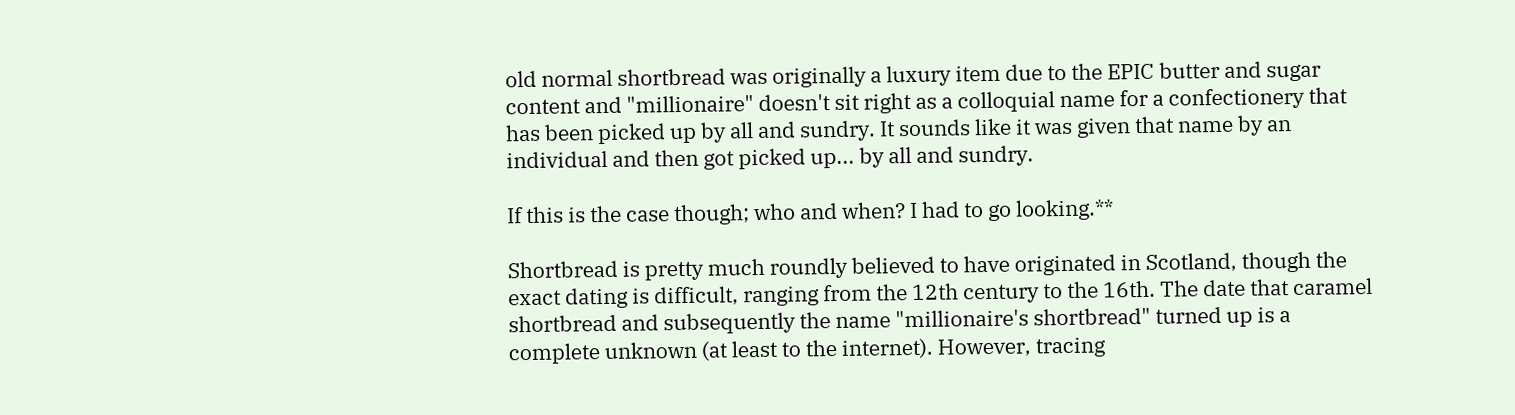old normal shortbread was originally a luxury item due to the EPIC butter and sugar content and "millionaire" doesn't sit right as a colloquial name for a confectionery that has been picked up by all and sundry. It sounds like it was given that name by an individual and then got picked up... by all and sundry.

If this is the case though; who and when? I had to go looking.**

Shortbread is pretty much roundly believed to have originated in Scotland, though the exact dating is difficult, ranging from the 12th century to the 16th. The date that caramel shortbread and subsequently the name "millionaire's shortbread" turned up is a complete unknown (at least to the internet). However, tracing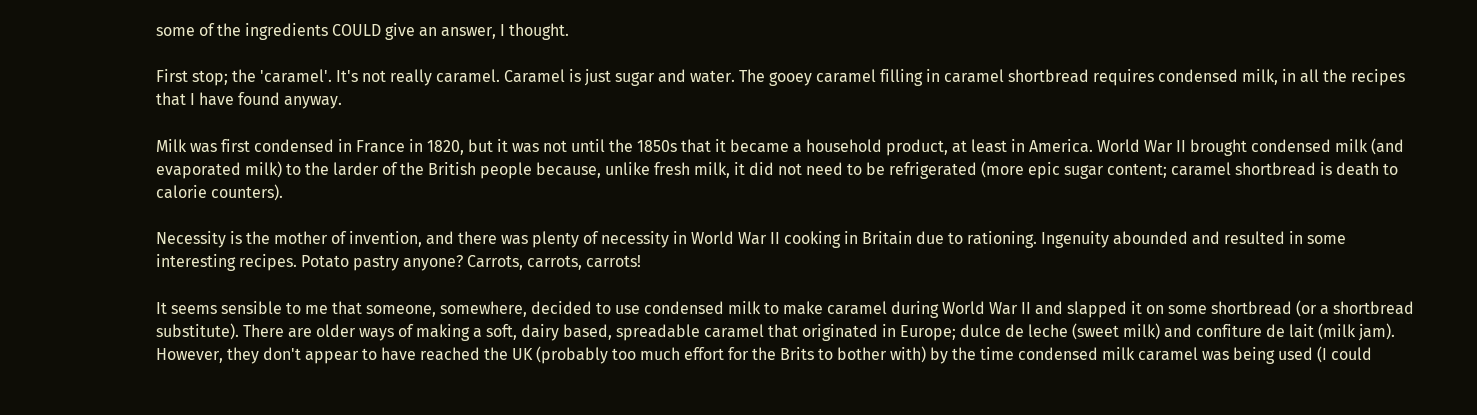some of the ingredients COULD give an answer, I thought.

First stop; the 'caramel'. It's not really caramel. Caramel is just sugar and water. The gooey caramel filling in caramel shortbread requires condensed milk, in all the recipes that I have found anyway.

Milk was first condensed in France in 1820, but it was not until the 1850s that it became a household product, at least in America. World War II brought condensed milk (and evaporated milk) to the larder of the British people because, unlike fresh milk, it did not need to be refrigerated (more epic sugar content; caramel shortbread is death to calorie counters).

Necessity is the mother of invention, and there was plenty of necessity in World War II cooking in Britain due to rationing. Ingenuity abounded and resulted in some interesting recipes. Potato pastry anyone? Carrots, carrots, carrots!

It seems sensible to me that someone, somewhere, decided to use condensed milk to make caramel during World War II and slapped it on some shortbread (or a shortbread substitute). There are older ways of making a soft, dairy based, spreadable caramel that originated in Europe; dulce de leche (sweet milk) and confiture de lait (milk jam). However, they don't appear to have reached the UK (probably too much effort for the Brits to bother with) by the time condensed milk caramel was being used (I could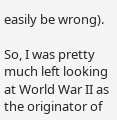easily be wrong).

So, I was pretty much left looking at World War II as the originator of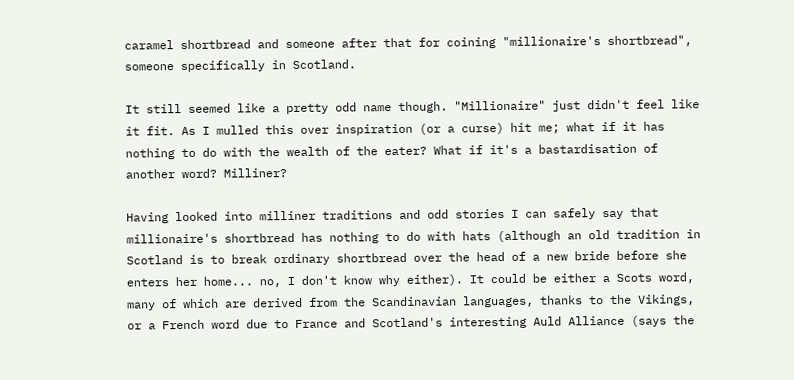caramel shortbread and someone after that for coining "millionaire's shortbread", someone specifically in Scotland.

It still seemed like a pretty odd name though. "Millionaire" just didn't feel like it fit. As I mulled this over inspiration (or a curse) hit me; what if it has nothing to do with the wealth of the eater? What if it's a bastardisation of another word? Milliner?

Having looked into milliner traditions and odd stories I can safely say that millionaire's shortbread has nothing to do with hats (although an old tradition in Scotland is to break ordinary shortbread over the head of a new bride before she enters her home... no, I don't know why either). It could be either a Scots word, many of which are derived from the Scandinavian languages, thanks to the Vikings, or a French word due to France and Scotland's interesting Auld Alliance (says the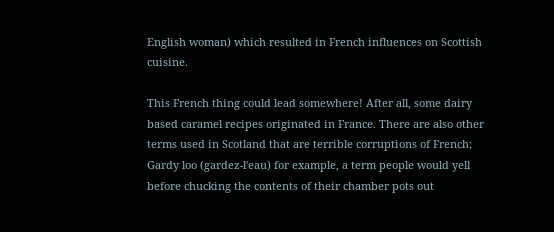English woman) which resulted in French influences on Scottish cuisine.

This French thing could lead somewhere! After all, some dairy based caramel recipes originated in France. There are also other terms used in Scotland that are terrible corruptions of French; Gardy loo (gardez-l'eau) for example, a term people would yell before chucking the contents of their chamber pots out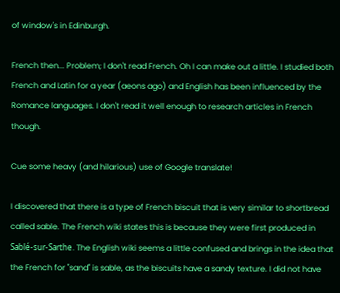of window's in Edinburgh.

French then... Problem; I don't read French. Oh I can make out a little. I studied both French and Latin for a year (aeons ago) and English has been influenced by the Romance languages. I don't read it well enough to research articles in French though.

Cue some heavy (and hilarious) use of Google translate!

I discovered that there is a type of French biscuit that is very similar to shortbread called sable. The French wiki states this is because they were first produced in Sablé-sur-Sarthe. The English wiki seems a little confused and brings in the idea that the French for "sand" is sable, as the biscuits have a sandy texture. I did not have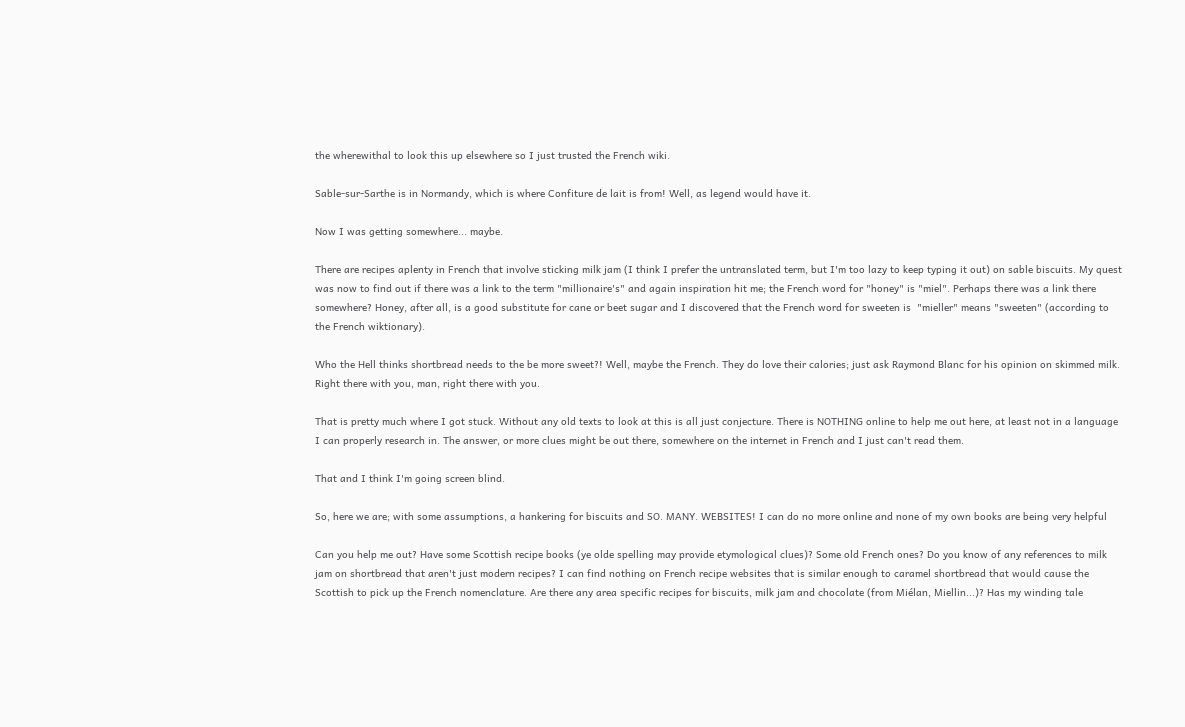the wherewithal to look this up elsewhere so I just trusted the French wiki.

Sable-sur-Sarthe is in Normandy, which is where Confiture de lait is from! Well, as legend would have it.

Now I was getting somewhere... maybe.

There are recipes aplenty in French that involve sticking milk jam (I think I prefer the untranslated term, but I'm too lazy to keep typing it out) on sable biscuits. My quest was now to find out if there was a link to the term "millionaire's" and again inspiration hit me; the French word for "honey" is "miel". Perhaps there was a link there somewhere? Honey, after all, is a good substitute for cane or beet sugar and I discovered that the French word for sweeten is  "mieller" means "sweeten" (according to the French wiktionary).

Who the Hell thinks shortbread needs to the be more sweet?! Well, maybe the French. They do love their calories; just ask Raymond Blanc for his opinion on skimmed milk. Right there with you, man, right there with you.

That is pretty much where I got stuck. Without any old texts to look at this is all just conjecture. There is NOTHING online to help me out here, at least not in a language I can properly research in. The answer, or more clues might be out there, somewhere on the internet in French and I just can't read them.

That and I think I'm going screen blind.

So, here we are; with some assumptions, a hankering for biscuits and SO. MANY. WEBSITES! I can do no more online and none of my own books are being very helpful

Can you help me out? Have some Scottish recipe books (ye olde spelling may provide etymological clues)? Some old French ones? Do you know of any references to milk jam on shortbread that aren't just modern recipes? I can find nothing on French recipe websites that is similar enough to caramel shortbread that would cause the Scottish to pick up the French nomenclature. Are there any area specific recipes for biscuits, milk jam and chocolate (from Miélan, Miellin...)? Has my winding tale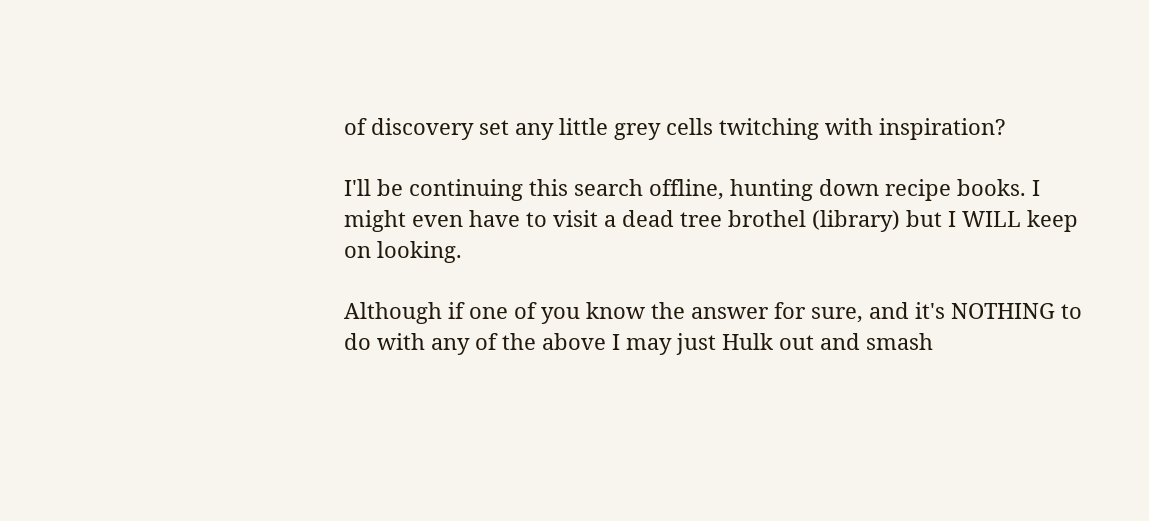of discovery set any little grey cells twitching with inspiration?

I'll be continuing this search offline, hunting down recipe books. I might even have to visit a dead tree brothel (library) but I WILL keep on looking.

Although if one of you know the answer for sure, and it's NOTHING to do with any of the above I may just Hulk out and smash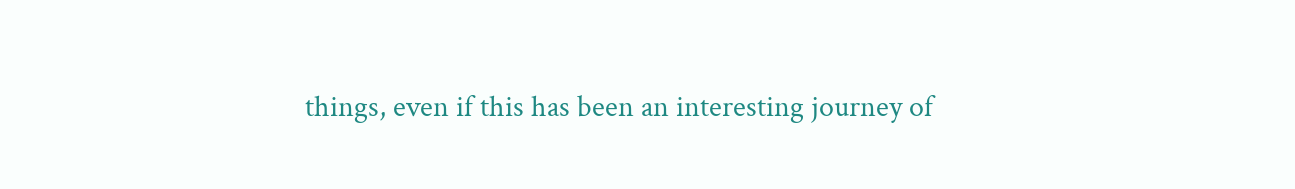things, even if this has been an interesting journey of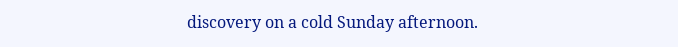discovery on a cold Sunday afternoon.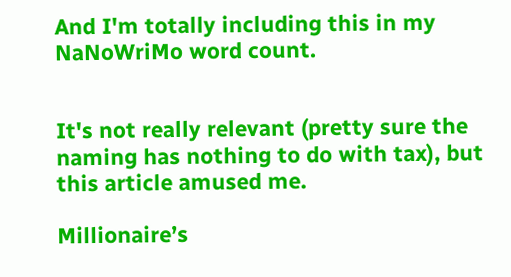And I'm totally including this in my NaNoWriMo word count.


It's not really relevant (pretty sure the naming has nothing to do with tax), but this article amused me.

Millionaire’s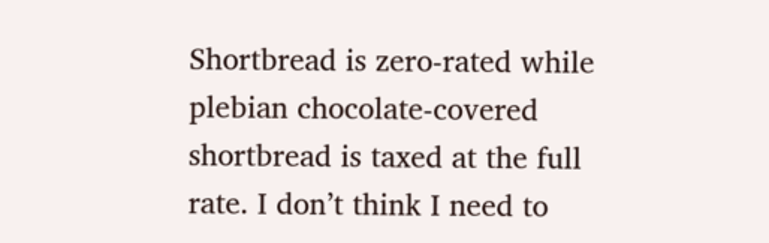Shortbread is zero-rated while plebian chocolate-covered shortbread is taxed at the full rate. I don’t think I need to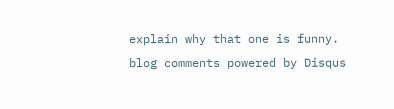explain why that one is funny.
blog comments powered by Disqus